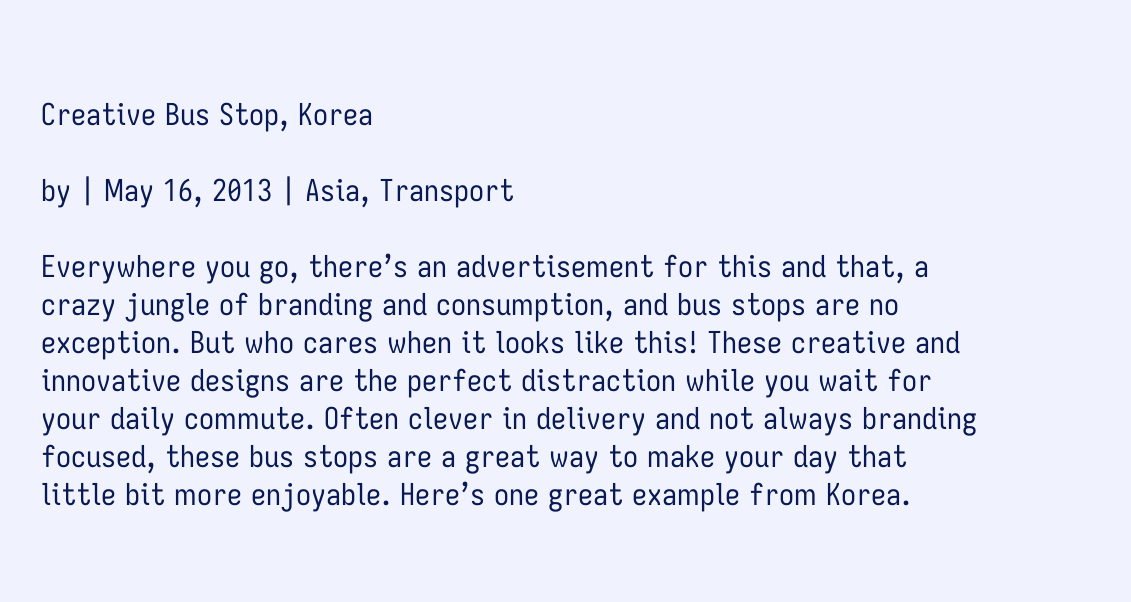Creative Bus Stop, Korea

by | May 16, 2013 | Asia, Transport

Everywhere you go, there’s an advertisement for this and that, a crazy jungle of branding and consumption, and bus stops are no exception. But who cares when it looks like this! These creative and innovative designs are the perfect distraction while you wait for your daily commute. Often clever in delivery and not always branding focused, these bus stops are a great way to make your day that little bit more enjoyable. Here’s one great example from Korea.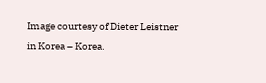Image courtesy of Dieter Leistner in Korea – Korea.